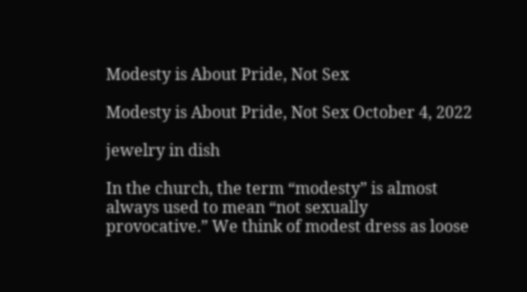Modesty is About Pride, Not Sex

Modesty is About Pride, Not Sex October 4, 2022

jewelry in dish

In the church, the term “modesty” is almost always used to mean “not sexually provocative.” We think of modest dress as loose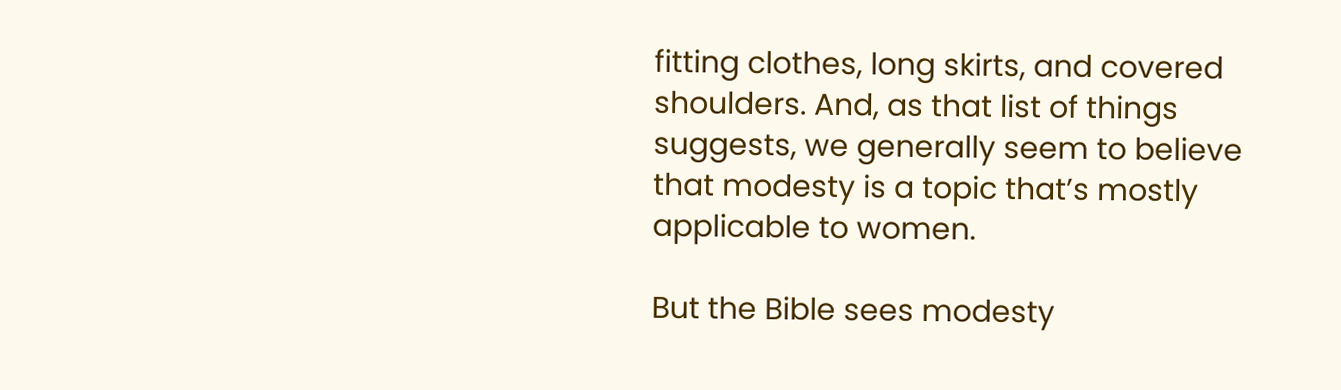fitting clothes, long skirts, and covered shoulders. And, as that list of things suggests, we generally seem to believe that modesty is a topic that’s mostly applicable to women.

But the Bible sees modesty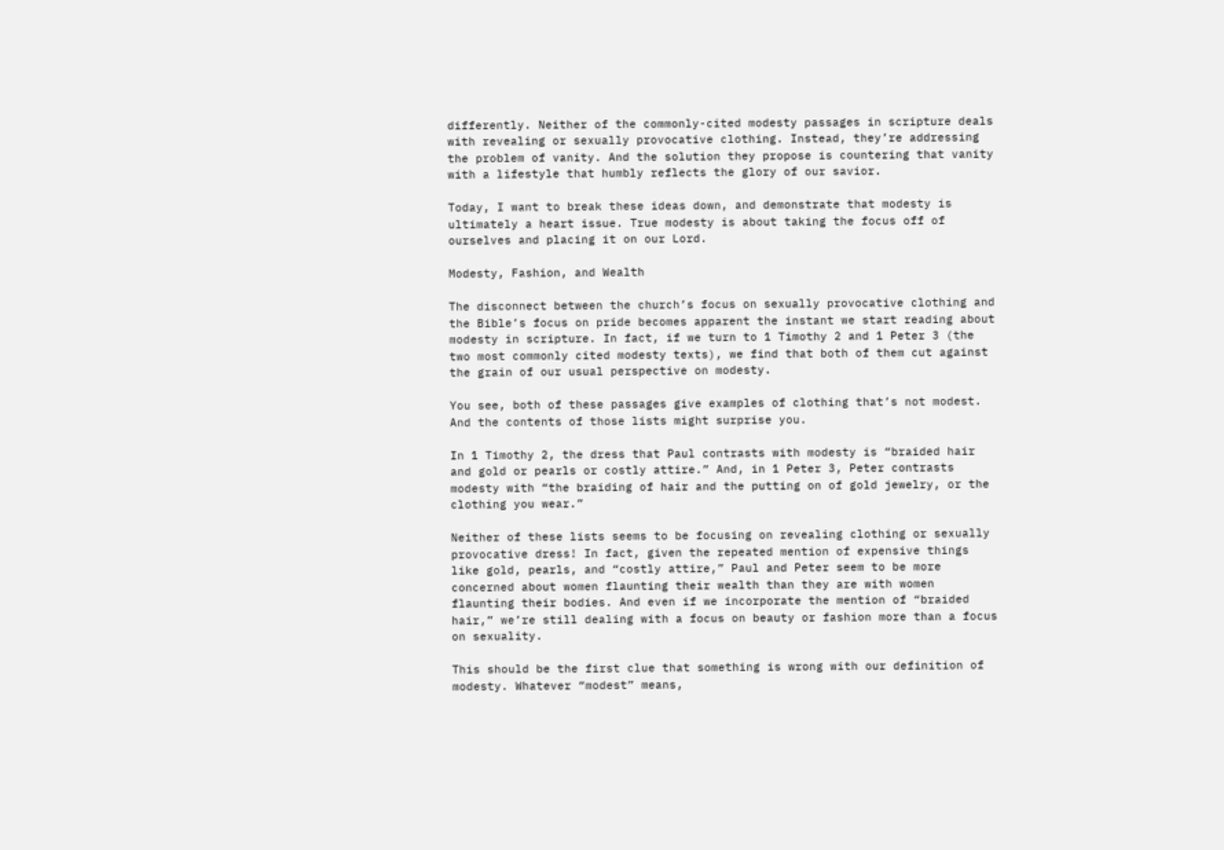differently. Neither of the commonly-cited modesty passages in scripture deals with revealing or sexually provocative clothing. Instead, they’re addressing the problem of vanity. And the solution they propose is countering that vanity with a lifestyle that humbly reflects the glory of our savior.

Today, I want to break these ideas down, and demonstrate that modesty is ultimately a heart issue. True modesty is about taking the focus off of ourselves and placing it on our Lord.

Modesty, Fashion, and Wealth

The disconnect between the church’s focus on sexually provocative clothing and the Bible’s focus on pride becomes apparent the instant we start reading about modesty in scripture. In fact, if we turn to 1 Timothy 2 and 1 Peter 3 (the two most commonly cited modesty texts), we find that both of them cut against the grain of our usual perspective on modesty.

You see, both of these passages give examples of clothing that’s not modest. And the contents of those lists might surprise you.

In 1 Timothy 2, the dress that Paul contrasts with modesty is “braided hair and gold or pearls or costly attire.” And, in 1 Peter 3, Peter contrasts modesty with “the braiding of hair and the putting on of gold jewelry, or the clothing you wear.”

Neither of these lists seems to be focusing on revealing clothing or sexually provocative dress! In fact, given the repeated mention of expensive things like gold, pearls, and “costly attire,” Paul and Peter seem to be more concerned about women flaunting their wealth than they are with women flaunting their bodies. And even if we incorporate the mention of “braided hair,” we’re still dealing with a focus on beauty or fashion more than a focus on sexuality.

This should be the first clue that something is wrong with our definition of modesty. Whatever “modest” means,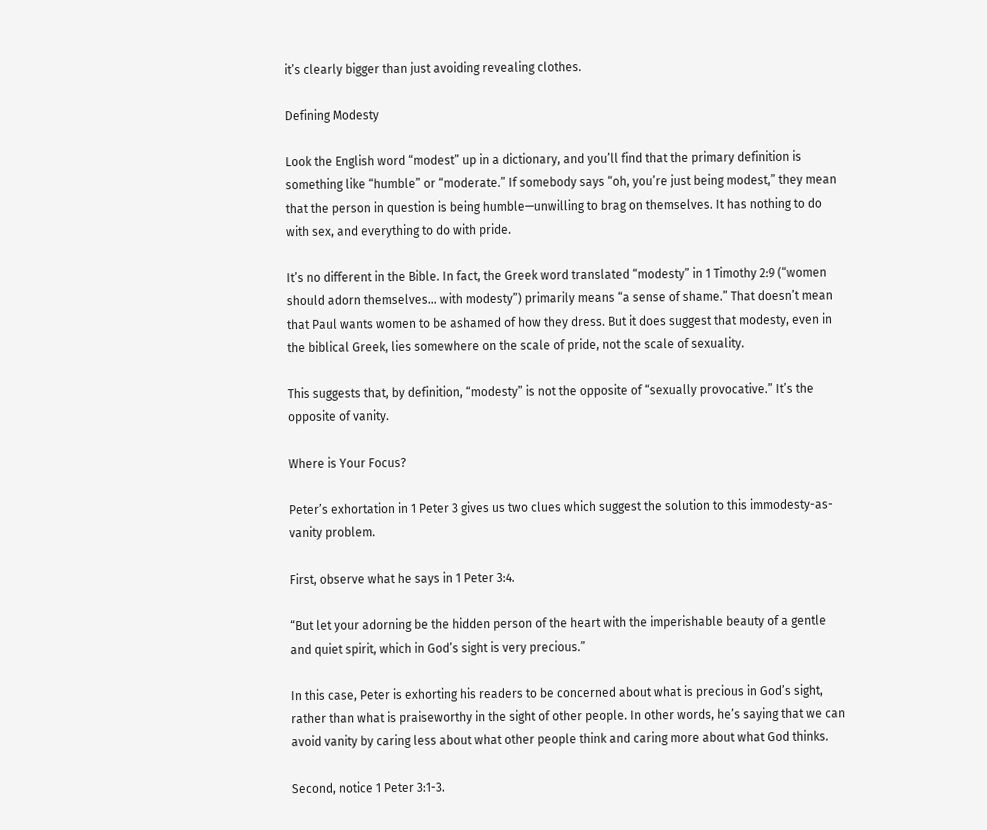it’s clearly bigger than just avoiding revealing clothes.

Defining Modesty

Look the English word “modest” up in a dictionary, and you’ll find that the primary definition is something like “humble” or “moderate.” If somebody says “oh, you’re just being modest,” they mean that the person in question is being humble—unwilling to brag on themselves. It has nothing to do with sex, and everything to do with pride.

It’s no different in the Bible. In fact, the Greek word translated “modesty” in 1 Timothy 2:9 (“women should adorn themselves… with modesty”) primarily means “a sense of shame.” That doesn’t mean that Paul wants women to be ashamed of how they dress. But it does suggest that modesty, even in the biblical Greek, lies somewhere on the scale of pride, not the scale of sexuality.

This suggests that, by definition, “modesty” is not the opposite of “sexually provocative.” It’s the opposite of vanity.

Where is Your Focus?

Peter’s exhortation in 1 Peter 3 gives us two clues which suggest the solution to this immodesty-as-vanity problem.

First, observe what he says in 1 Peter 3:4.

“But let your adorning be the hidden person of the heart with the imperishable beauty of a gentle and quiet spirit, which in God’s sight is very precious.”

In this case, Peter is exhorting his readers to be concerned about what is precious in God’s sight, rather than what is praiseworthy in the sight of other people. In other words, he’s saying that we can avoid vanity by caring less about what other people think and caring more about what God thinks.

Second, notice 1 Peter 3:1-3.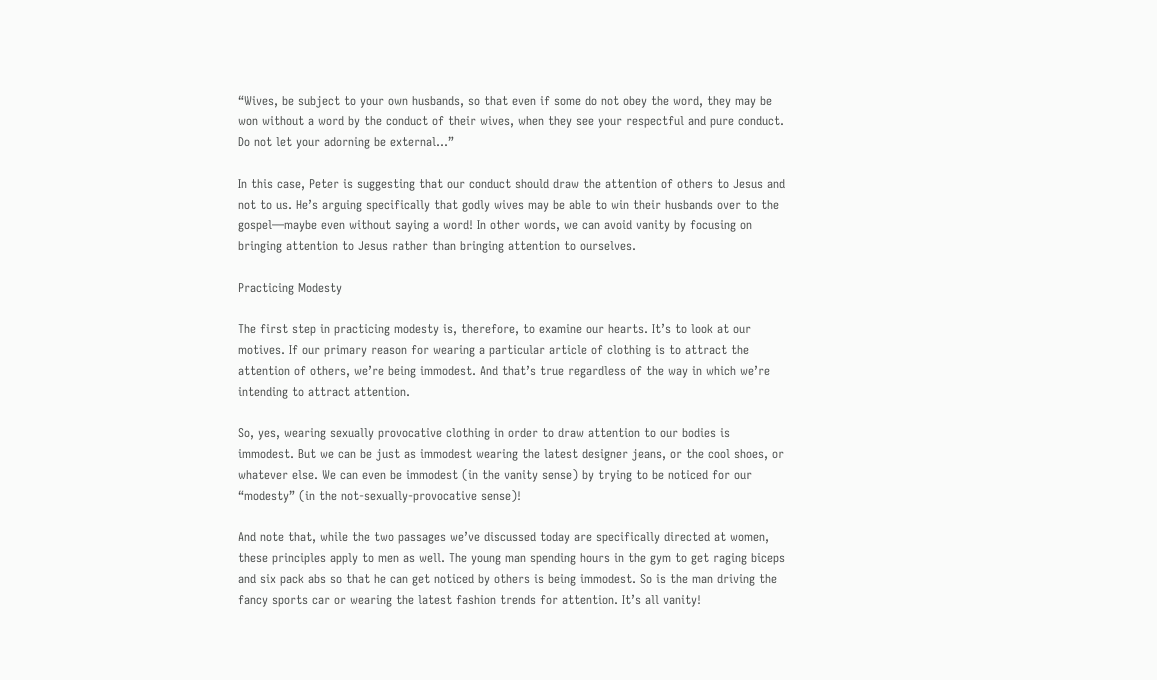“Wives, be subject to your own husbands, so that even if some do not obey the word, they may be won without a word by the conduct of their wives, when they see your respectful and pure conduct. Do not let your adorning be external…”

In this case, Peter is suggesting that our conduct should draw the attention of others to Jesus and not to us. He’s arguing specifically that godly wives may be able to win their husbands over to the gospel—maybe even without saying a word! In other words, we can avoid vanity by focusing on bringing attention to Jesus rather than bringing attention to ourselves.

Practicing Modesty

The first step in practicing modesty is, therefore, to examine our hearts. It’s to look at our motives. If our primary reason for wearing a particular article of clothing is to attract the attention of others, we’re being immodest. And that’s true regardless of the way in which we’re intending to attract attention.

So, yes, wearing sexually provocative clothing in order to draw attention to our bodies is immodest. But we can be just as immodest wearing the latest designer jeans, or the cool shoes, or whatever else. We can even be immodest (in the vanity sense) by trying to be noticed for our “modesty” (in the not-sexually-provocative sense)!

And note that, while the two passages we’ve discussed today are specifically directed at women, these principles apply to men as well. The young man spending hours in the gym to get raging biceps and six pack abs so that he can get noticed by others is being immodest. So is the man driving the fancy sports car or wearing the latest fashion trends for attention. It’s all vanity!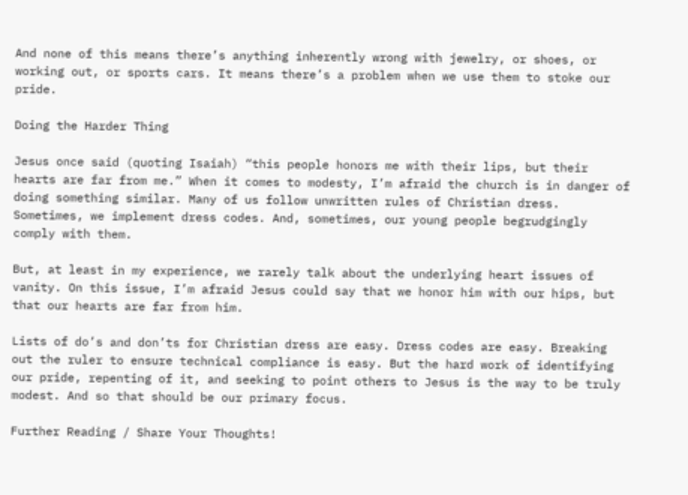And none of this means there’s anything inherently wrong with jewelry, or shoes, or working out, or sports cars. It means there’s a problem when we use them to stoke our pride.

Doing the Harder Thing

Jesus once said (quoting Isaiah) “this people honors me with their lips, but their hearts are far from me.” When it comes to modesty, I’m afraid the church is in danger of doing something similar. Many of us follow unwritten rules of Christian dress. Sometimes, we implement dress codes. And, sometimes, our young people begrudgingly comply with them.

But, at least in my experience, we rarely talk about the underlying heart issues of vanity. On this issue, I’m afraid Jesus could say that we honor him with our hips, but that our hearts are far from him.

Lists of do’s and don’ts for Christian dress are easy. Dress codes are easy. Breaking out the ruler to ensure technical compliance is easy. But the hard work of identifying our pride, repenting of it, and seeking to point others to Jesus is the way to be truly modest. And so that should be our primary focus.

Further Reading / Share Your Thoughts!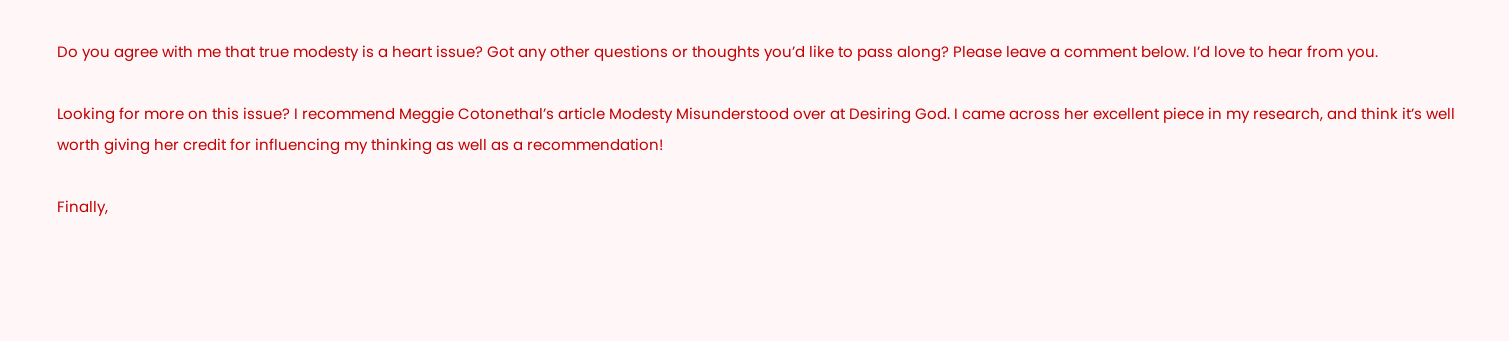Do you agree with me that true modesty is a heart issue? Got any other questions or thoughts you’d like to pass along? Please leave a comment below. I’d love to hear from you.

Looking for more on this issue? I recommend Meggie Cotonethal’s article Modesty Misunderstood over at Desiring God. I came across her excellent piece in my research, and think it’s well worth giving her credit for influencing my thinking as well as a recommendation!

Finally,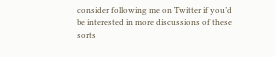consider following me on Twitter if you’d be interested in more discussions of these sorts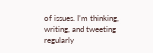of issues. I’m thinking, writing, and tweeting regularly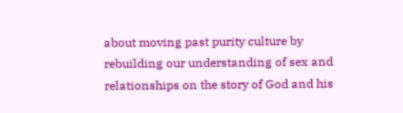about moving past purity culture by rebuilding our understanding of sex and relationships on the story of God and his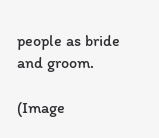people as bride and groom.

(Image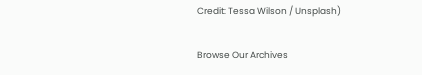Credit: Tessa Wilson / Unsplash)

Browse Our Archives